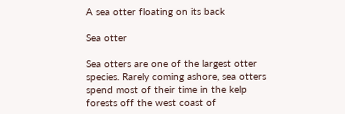A sea otter floating on its back

Sea otter

Sea otters are one of the largest otter species. Rarely coming ashore, sea otters spend most of their time in the kelp forests off the west coast of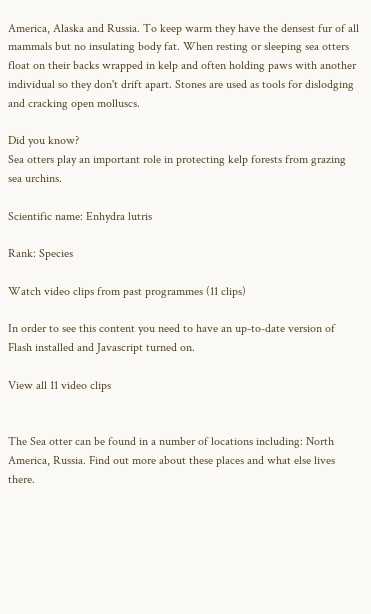America, Alaska and Russia. To keep warm they have the densest fur of all mammals but no insulating body fat. When resting or sleeping sea otters float on their backs wrapped in kelp and often holding paws with another individual so they don't drift apart. Stones are used as tools for dislodging and cracking open molluscs.

Did you know?
Sea otters play an important role in protecting kelp forests from grazing sea urchins.

Scientific name: Enhydra lutris

Rank: Species

Watch video clips from past programmes (11 clips)

In order to see this content you need to have an up-to-date version of Flash installed and Javascript turned on.

View all 11 video clips


The Sea otter can be found in a number of locations including: North America, Russia. Find out more about these places and what else lives there.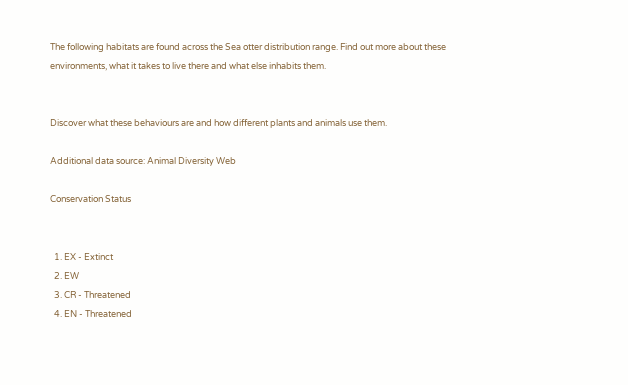The following habitats are found across the Sea otter distribution range. Find out more about these environments, what it takes to live there and what else inhabits them.


Discover what these behaviours are and how different plants and animals use them.

Additional data source: Animal Diversity Web

Conservation Status


  1. EX - Extinct
  2. EW
  3. CR - Threatened
  4. EN - Threatened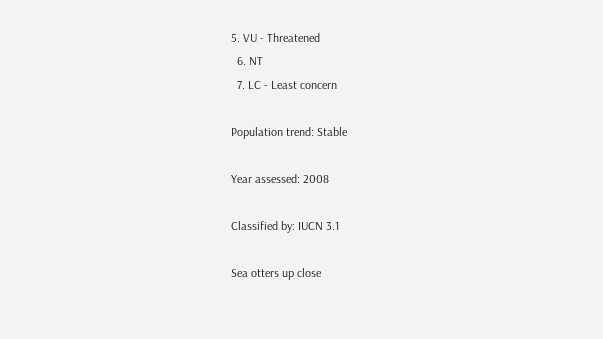5. VU - Threatened
  6. NT
  7. LC - Least concern

Population trend: Stable

Year assessed: 2008

Classified by: IUCN 3.1

Sea otters up close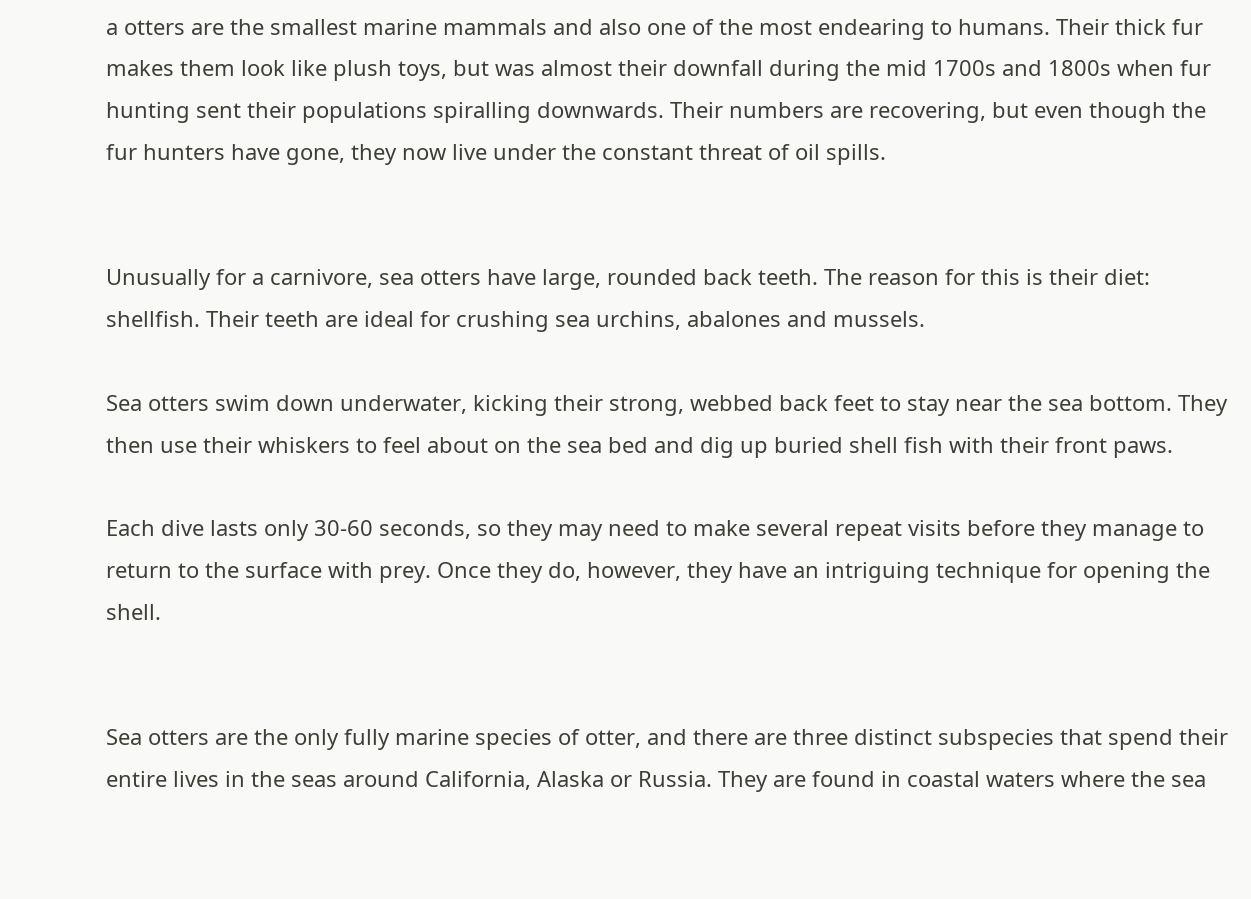a otters are the smallest marine mammals and also one of the most endearing to humans. Their thick fur makes them look like plush toys, but was almost their downfall during the mid 1700s and 1800s when fur hunting sent their populations spiralling downwards. Their numbers are recovering, but even though the fur hunters have gone, they now live under the constant threat of oil spills.


Unusually for a carnivore, sea otters have large, rounded back teeth. The reason for this is their diet: shellfish. Their teeth are ideal for crushing sea urchins, abalones and mussels.

Sea otters swim down underwater, kicking their strong, webbed back feet to stay near the sea bottom. They then use their whiskers to feel about on the sea bed and dig up buried shell fish with their front paws.

Each dive lasts only 30-60 seconds, so they may need to make several repeat visits before they manage to return to the surface with prey. Once they do, however, they have an intriguing technique for opening the shell.


Sea otters are the only fully marine species of otter, and there are three distinct subspecies that spend their entire lives in the seas around California, Alaska or Russia. They are found in coastal waters where the sea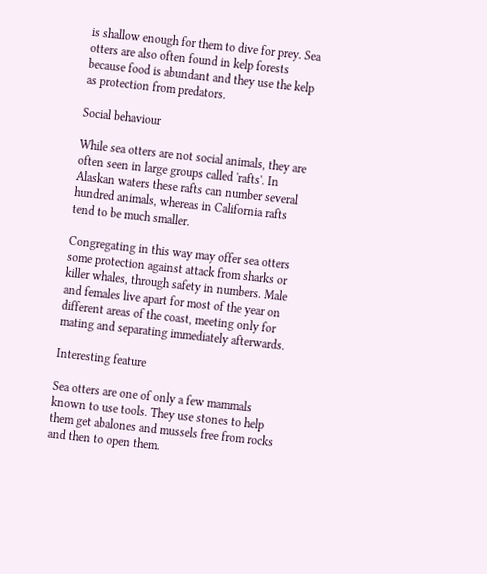is shallow enough for them to dive for prey. Sea otters are also often found in kelp forests because food is abundant and they use the kelp as protection from predators.

Social behaviour

While sea otters are not social animals, they are often seen in large groups called 'rafts'. In Alaskan waters these rafts can number several hundred animals, whereas in California rafts tend to be much smaller.

Congregating in this way may offer sea otters some protection against attack from sharks or killer whales, through safety in numbers. Male and females live apart for most of the year on different areas of the coast, meeting only for mating and separating immediately afterwards.

Interesting feature

Sea otters are one of only a few mammals known to use tools. They use stones to help them get abalones and mussels free from rocks and then to open them.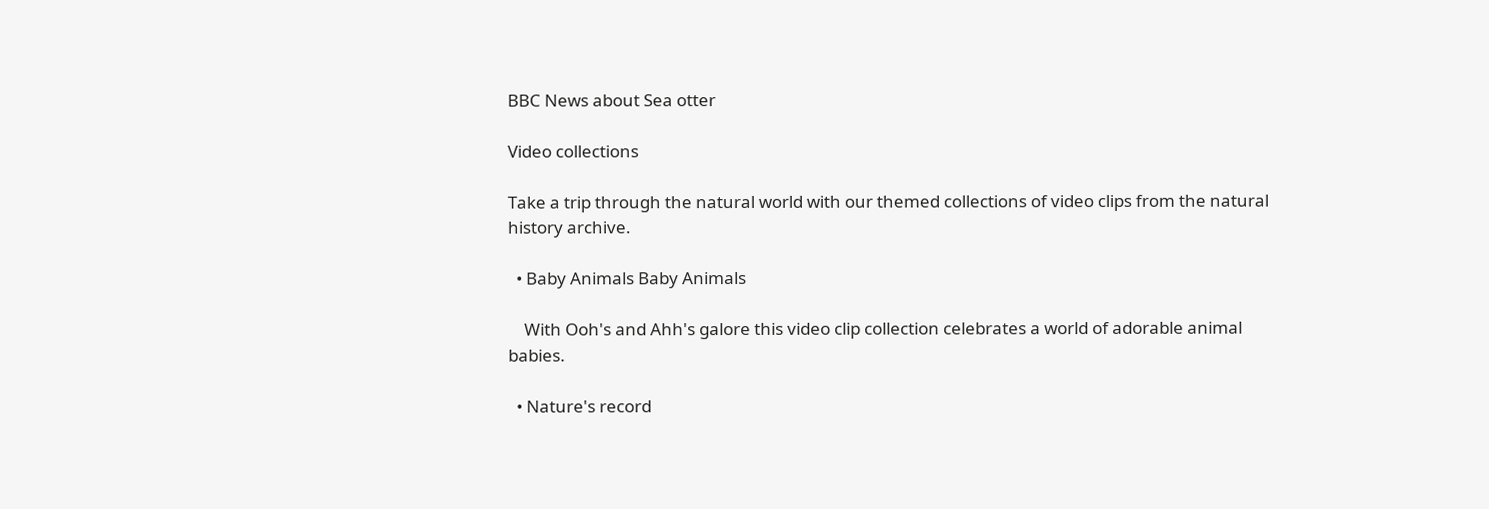BBC News about Sea otter

Video collections

Take a trip through the natural world with our themed collections of video clips from the natural history archive.

  • Baby Animals Baby Animals

    With Ooh's and Ahh's galore this video clip collection celebrates a world of adorable animal babies.

  • Nature's record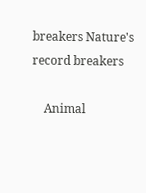breakers Nature's record breakers

    Animal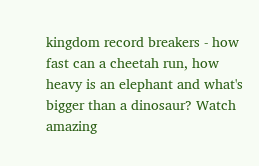kingdom record breakers - how fast can a cheetah run, how heavy is an elephant and what's bigger than a dinosaur? Watch amazing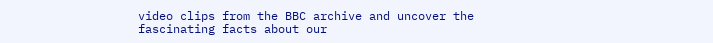video clips from the BBC archive and uncover the fascinating facts about our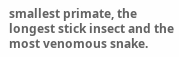smallest primate, the longest stick insect and the most venomous snake.